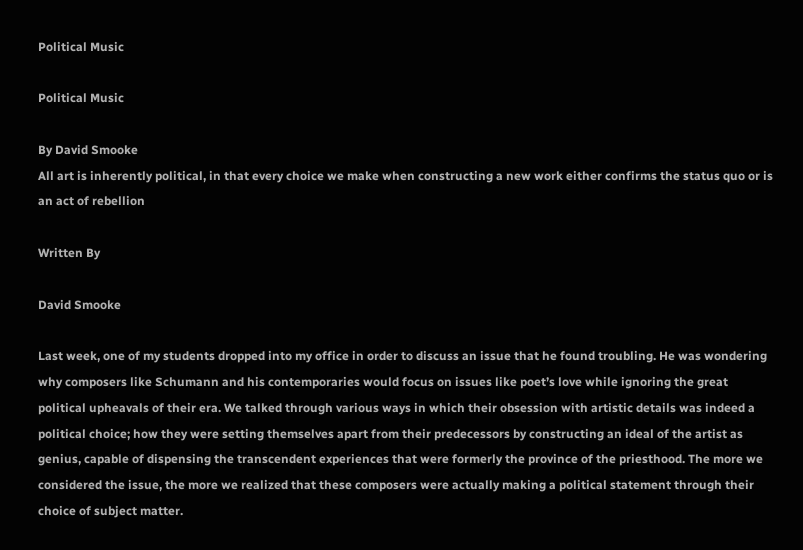Political Music

Political Music

By David Smooke
All art is inherently political, in that every choice we make when constructing a new work either confirms the status quo or is an act of rebellion

Written By

David Smooke

Last week, one of my students dropped into my office in order to discuss an issue that he found troubling. He was wondering why composers like Schumann and his contemporaries would focus on issues like poet’s love while ignoring the great political upheavals of their era. We talked through various ways in which their obsession with artistic details was indeed a political choice; how they were setting themselves apart from their predecessors by constructing an ideal of the artist as genius, capable of dispensing the transcendent experiences that were formerly the province of the priesthood. The more we considered the issue, the more we realized that these composers were actually making a political statement through their choice of subject matter.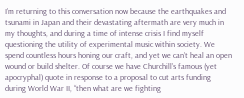I’m returning to this conversation now because the earthquakes and tsunami in Japan and their devastating aftermath are very much in my thoughts, and during a time of intense crisis I find myself questioning the utility of experimental music within society. We spend countless hours honing our craft, and yet we can’t heal an open wound or build shelter. Of course we have Churchill’s famous (yet apocryphal) quote in response to a proposal to cut arts funding during World War II, “then what are we fighting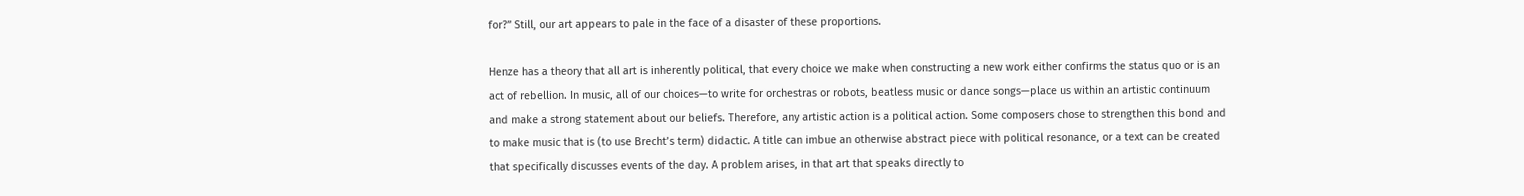for?” Still, our art appears to pale in the face of a disaster of these proportions.

Henze has a theory that all art is inherently political, that every choice we make when constructing a new work either confirms the status quo or is an act of rebellion. In music, all of our choices—to write for orchestras or robots, beatless music or dance songs—place us within an artistic continuum and make a strong statement about our beliefs. Therefore, any artistic action is a political action. Some composers chose to strengthen this bond and to make music that is (to use Brecht’s term) didactic. A title can imbue an otherwise abstract piece with political resonance, or a text can be created that specifically discusses events of the day. A problem arises, in that art that speaks directly to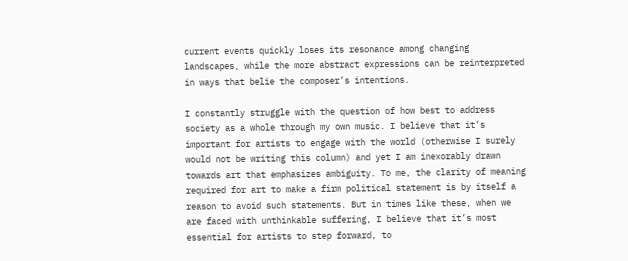current events quickly loses its resonance among changing landscapes, while the more abstract expressions can be reinterpreted in ways that belie the composer’s intentions.

I constantly struggle with the question of how best to address society as a whole through my own music. I believe that it’s important for artists to engage with the world (otherwise I surely would not be writing this column) and yet I am inexorably drawn towards art that emphasizes ambiguity. To me, the clarity of meaning required for art to make a firm political statement is by itself a reason to avoid such statements. But in times like these, when we are faced with unthinkable suffering, I believe that it’s most essential for artists to step forward, to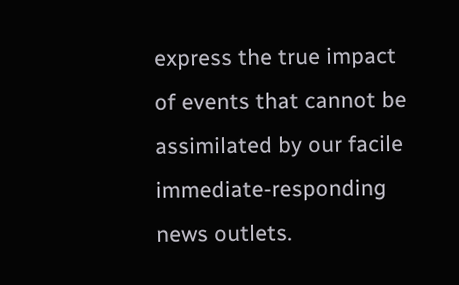express the true impact of events that cannot be assimilated by our facile immediate-responding news outlets.